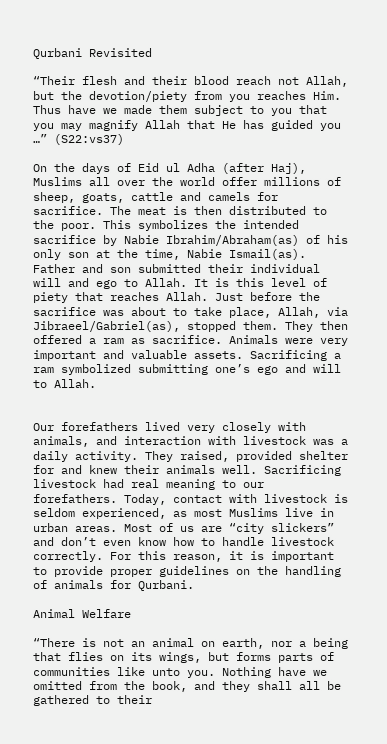Qurbani Revisited

“Their flesh and their blood reach not Allah, but the devotion/piety from you reaches Him. Thus have we made them subject to you that you may magnify Allah that He has guided you …” (S22:vs37)

On the days of Eid ul Adha (after Haj), Muslims all over the world offer millions of sheep, goats, cattle and camels for sacrifice. The meat is then distributed to the poor. This symbolizes the intended sacrifice by Nabie Ibrahim/Abraham(as) of his only son at the time, Nabie Ismail(as). Father and son submitted their individual will and ego to Allah. It is this level of piety that reaches Allah. Just before the sacrifice was about to take place, Allah, via Jibraeel/Gabriel(as), stopped them. They then offered a ram as sacrifice. Animals were very important and valuable assets. Sacrificing a ram symbolized submitting one’s ego and will to Allah.


Our forefathers lived very closely with animals, and interaction with livestock was a daily activity. They raised, provided shelter for and knew their animals well. Sacrificing livestock had real meaning to our forefathers. Today, contact with livestock is seldom experienced, as most Muslims live in urban areas. Most of us are “city slickers” and don’t even know how to handle livestock correctly. For this reason, it is important to provide proper guidelines on the handling of animals for Qurbani.

Animal Welfare

“There is not an animal on earth, nor a being that flies on its wings, but forms parts of communities like unto you. Nothing have we omitted from the book, and they shall all be gathered to their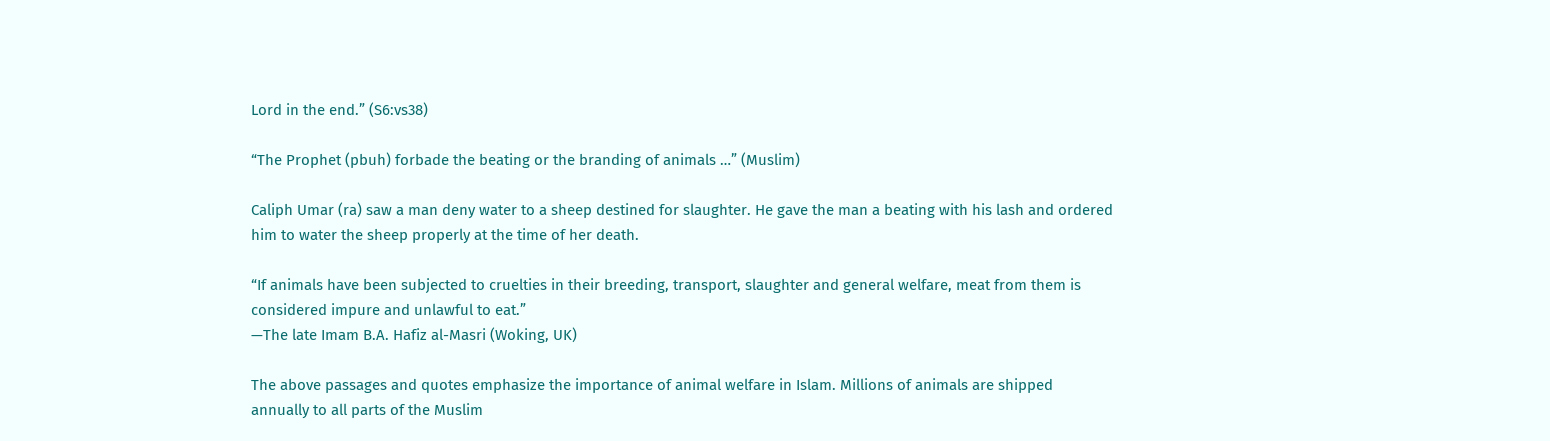Lord in the end.” (S6:vs38)

“The Prophet (pbuh) forbade the beating or the branding of animals …” (Muslim)

Caliph Umar (ra) saw a man deny water to a sheep destined for slaughter. He gave the man a beating with his lash and ordered him to water the sheep properly at the time of her death.

“If animals have been subjected to cruelties in their breeding, transport, slaughter and general welfare, meat from them is considered impure and unlawful to eat.”
—The late Imam B.A. Hafiz al-Masri (Woking, UK)

The above passages and quotes emphasize the importance of animal welfare in Islam. Millions of animals are shipped annually to all parts of the Muslim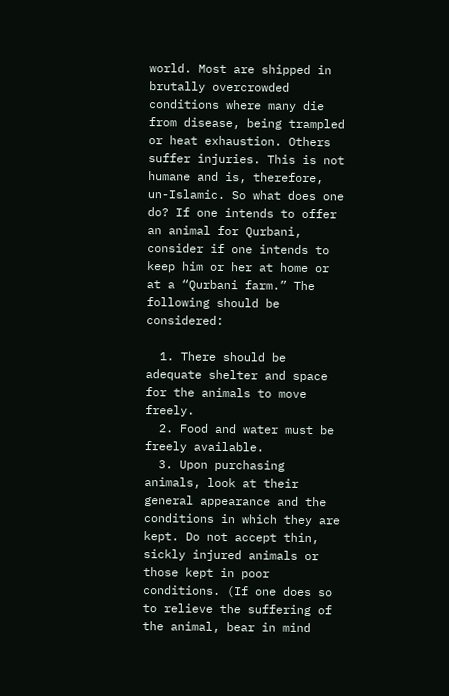world. Most are shipped in brutally overcrowded conditions where many die from disease, being trampled or heat exhaustion. Others suffer injuries. This is not humane and is, therefore, un-Islamic. So what does one do? If one intends to offer an animal for Qurbani, consider if one intends to keep him or her at home or at a “Qurbani farm.” The following should be considered:

  1. There should be adequate shelter and space for the animals to move freely.
  2. Food and water must be freely available.
  3. Upon purchasing animals, look at their general appearance and the conditions in which they are kept. Do not accept thin, sickly injured animals or those kept in poor conditions. (If one does so to relieve the suffering of the animal, bear in mind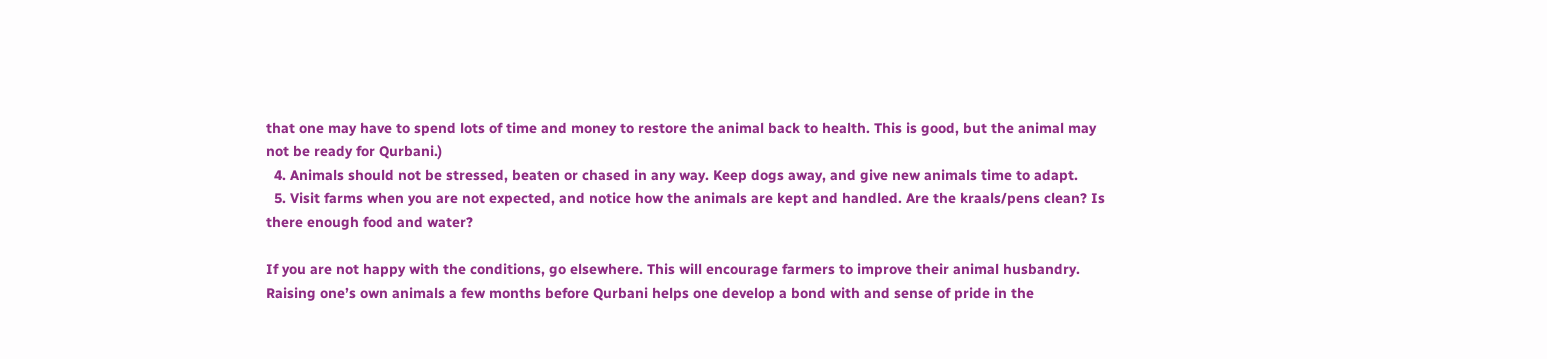that one may have to spend lots of time and money to restore the animal back to health. This is good, but the animal may not be ready for Qurbani.)
  4. Animals should not be stressed, beaten or chased in any way. Keep dogs away, and give new animals time to adapt.
  5. Visit farms when you are not expected, and notice how the animals are kept and handled. Are the kraals/pens clean? Is there enough food and water?

If you are not happy with the conditions, go elsewhere. This will encourage farmers to improve their animal husbandry. Raising one’s own animals a few months before Qurbani helps one develop a bond with and sense of pride in the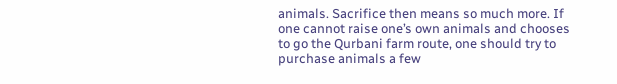animals. Sacrifice then means so much more. If one cannot raise one’s own animals and chooses to go the Qurbani farm route, one should try to purchase animals a few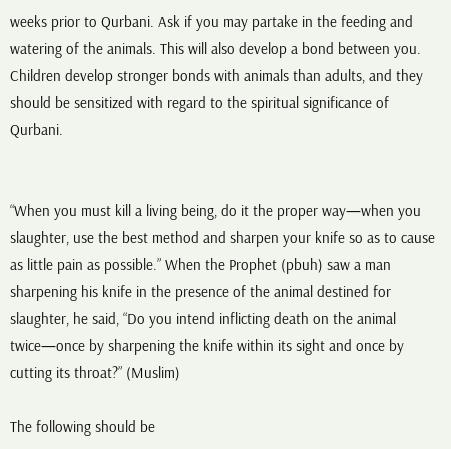weeks prior to Qurbani. Ask if you may partake in the feeding and watering of the animals. This will also develop a bond between you. Children develop stronger bonds with animals than adults, and they should be sensitized with regard to the spiritual significance of Qurbani.


“When you must kill a living being, do it the proper way—when you slaughter, use the best method and sharpen your knife so as to cause as little pain as possible.” When the Prophet (pbuh) saw a man sharpening his knife in the presence of the animal destined for slaughter, he said, “Do you intend inflicting death on the animal twice—once by sharpening the knife within its sight and once by cutting its throat?” (Muslim)

The following should be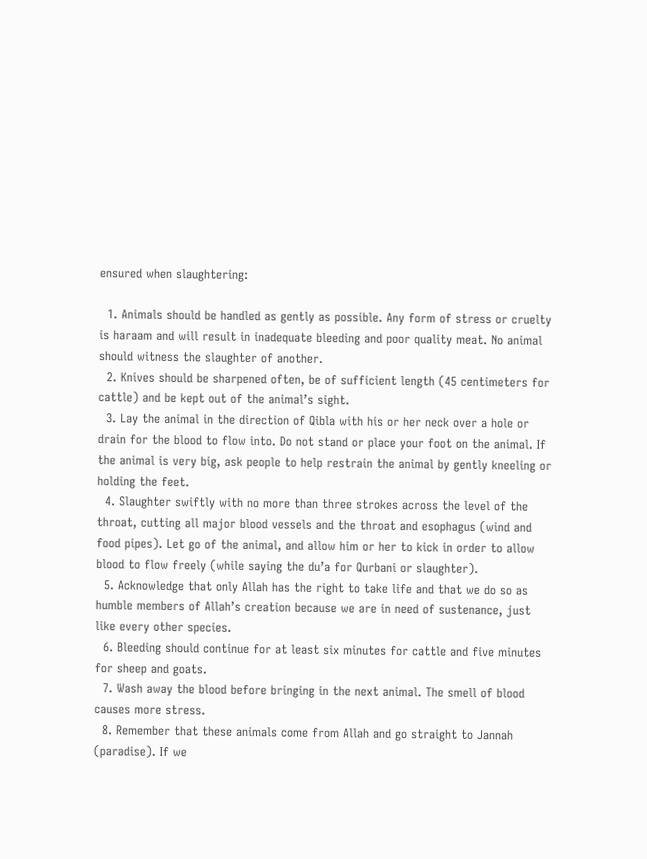ensured when slaughtering:

  1. Animals should be handled as gently as possible. Any form of stress or cruelty is haraam and will result in inadequate bleeding and poor quality meat. No animal should witness the slaughter of another.
  2. Knives should be sharpened often, be of sufficient length (45 centimeters for cattle) and be kept out of the animal’s sight.
  3. Lay the animal in the direction of Qibla with his or her neck over a hole or drain for the blood to flow into. Do not stand or place your foot on the animal. If the animal is very big, ask people to help restrain the animal by gently kneeling or holding the feet.
  4. Slaughter swiftly with no more than three strokes across the level of the throat, cutting all major blood vessels and the throat and esophagus (wind and food pipes). Let go of the animal, and allow him or her to kick in order to allow blood to flow freely (while saying the du’a for Qurbani or slaughter).
  5. Acknowledge that only Allah has the right to take life and that we do so as humble members of Allah’s creation because we are in need of sustenance, just like every other species.
  6. Bleeding should continue for at least six minutes for cattle and five minutes for sheep and goats.
  7. Wash away the blood before bringing in the next animal. The smell of blood causes more stress.
  8. Remember that these animals come from Allah and go straight to Jannah (paradise). If we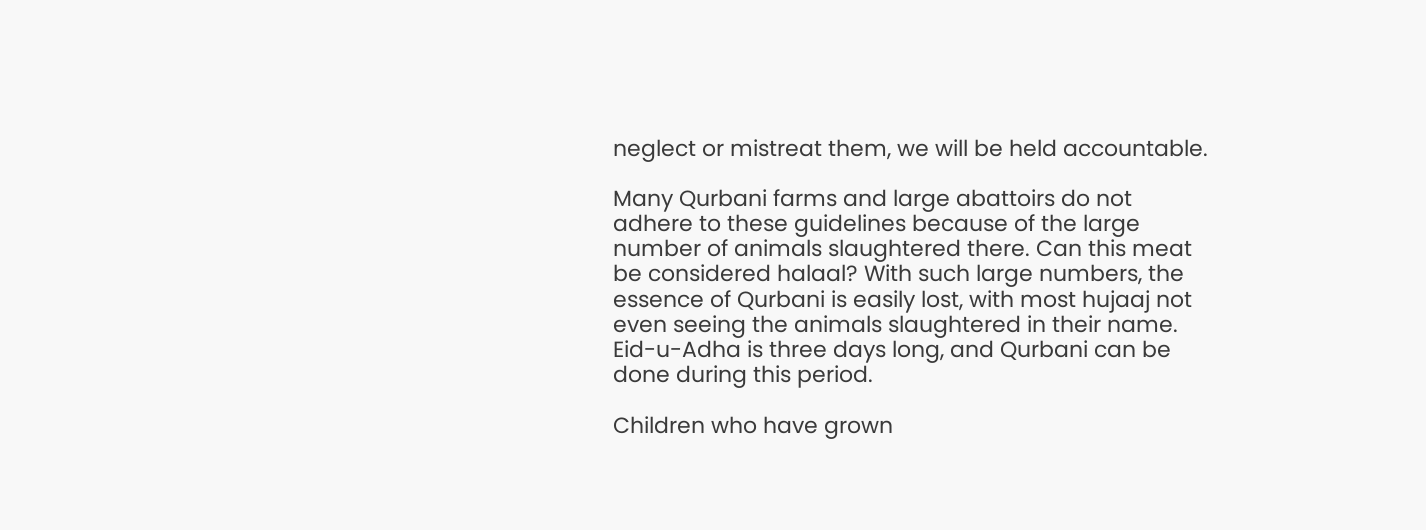neglect or mistreat them, we will be held accountable.

Many Qurbani farms and large abattoirs do not adhere to these guidelines because of the large number of animals slaughtered there. Can this meat be considered halaal? With such large numbers, the essence of Qurbani is easily lost, with most hujaaj not even seeing the animals slaughtered in their name. Eid-u-Adha is three days long, and Qurbani can be done during this period.

Children who have grown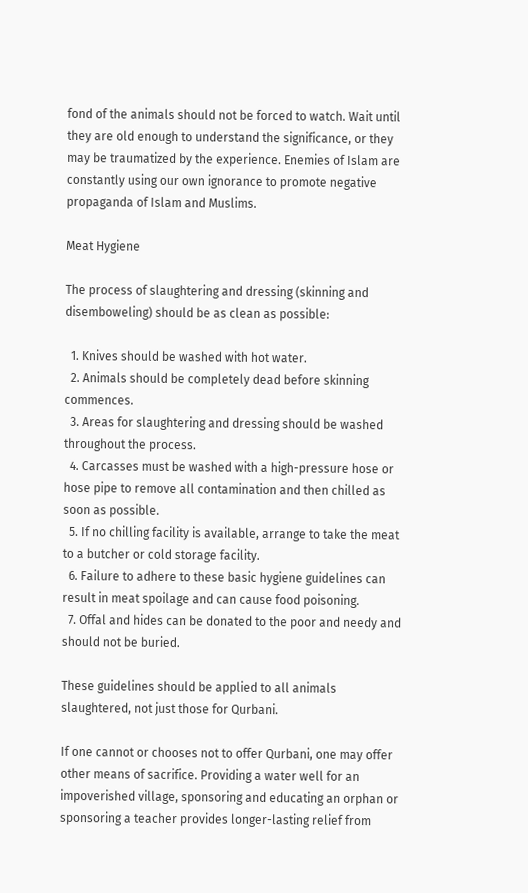fond of the animals should not be forced to watch. Wait until they are old enough to understand the significance, or they may be traumatized by the experience. Enemies of Islam are constantly using our own ignorance to promote negative propaganda of Islam and Muslims.

Meat Hygiene

The process of slaughtering and dressing (skinning and disemboweling) should be as clean as possible:

  1. Knives should be washed with hot water.
  2. Animals should be completely dead before skinning commences.
  3. Areas for slaughtering and dressing should be washed throughout the process.
  4. Carcasses must be washed with a high-pressure hose or hose pipe to remove all contamination and then chilled as soon as possible.
  5. If no chilling facility is available, arrange to take the meat to a butcher or cold storage facility.
  6. Failure to adhere to these basic hygiene guidelines can result in meat spoilage and can cause food poisoning.
  7. Offal and hides can be donated to the poor and needy and should not be buried.

These guidelines should be applied to all animals slaughtered, not just those for Qurbani.

If one cannot or chooses not to offer Qurbani, one may offer other means of sacrifice. Providing a water well for an impoverished village, sponsoring and educating an orphan or sponsoring a teacher provides longer-lasting relief from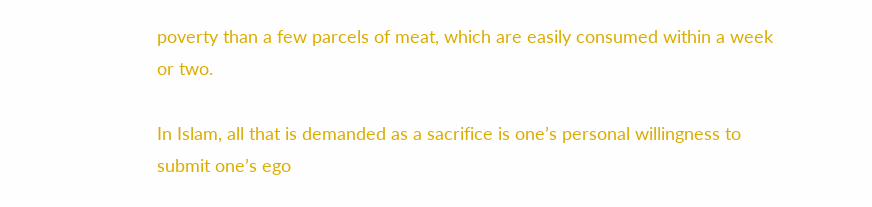poverty than a few parcels of meat, which are easily consumed within a week or two.

In Islam, all that is demanded as a sacrifice is one’s personal willingness to submit one’s ego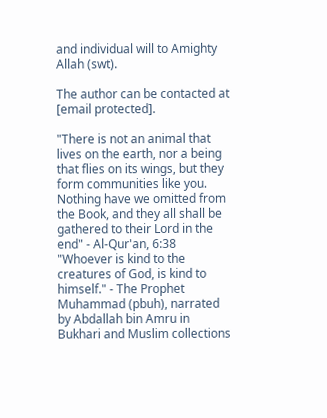and individual will to Amighty Allah (swt).

The author can be contacted at [email protected].

"There is not an animal that lives on the earth, nor a being that flies on its wings, but they form communities like you. Nothing have we omitted from the Book, and they all shall be gathered to their Lord in the end" - Al-Qur'an, 6:38
"Whoever is kind to the creatures of God, is kind to himself." - The Prophet Muhammad (pbuh), narrated by Abdallah bin Amru in Bukhari and Muslim collections